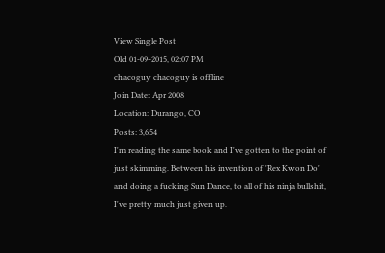View Single Post
Old 01-09-2015, 02:07 PM
chacoguy chacoguy is offline
Join Date: Apr 2008
Location: Durango, CO
Posts: 3,654
I'm reading the same book and I've gotten to the point of just skimming. Between his invention of 'Rex Kwon Do' and doing a fucking Sun Dance, to all of his ninja bullshit, I've pretty much just given up.